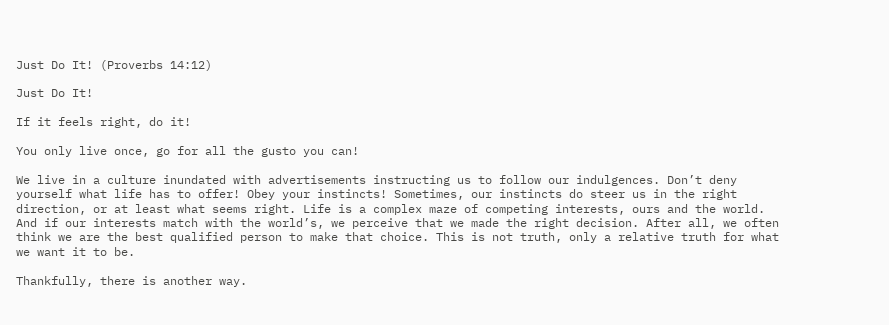Just Do It! (Proverbs 14:12)

Just Do It!

If it feels right, do it!

You only live once, go for all the gusto you can!

We live in a culture inundated with advertisements instructing us to follow our indulgences. Don’t deny yourself what life has to offer! Obey your instincts! Sometimes, our instincts do steer us in the right direction, or at least what seems right. Life is a complex maze of competing interests, ours and the world. And if our interests match with the world’s, we perceive that we made the right decision. After all, we often think we are the best qualified person to make that choice. This is not truth, only a relative truth for what we want it to be.

Thankfully, there is another way.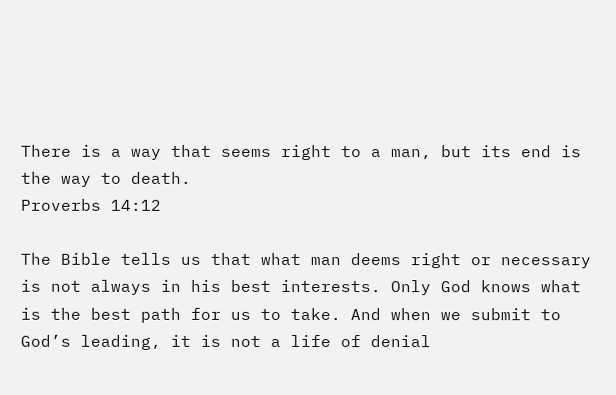There is a way that seems right to a man, but its end is the way to death.
Proverbs 14:12

The Bible tells us that what man deems right or necessary is not always in his best interests. Only God knows what is the best path for us to take. And when we submit to God’s leading, it is not a life of denial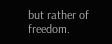but rather of freedom.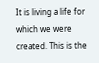It is living a life for which we were created. This is the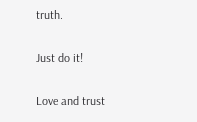truth.

Just do it!

Love and trust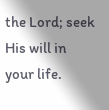the Lord; seek His will in your life.